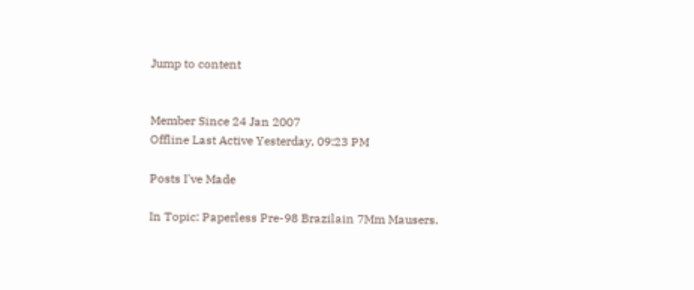Jump to content


Member Since 24 Jan 2007
Offline Last Active Yesterday, 09:23 PM

Posts I've Made

In Topic: Paperless Pre-98 Brazilain 7Mm Mausers.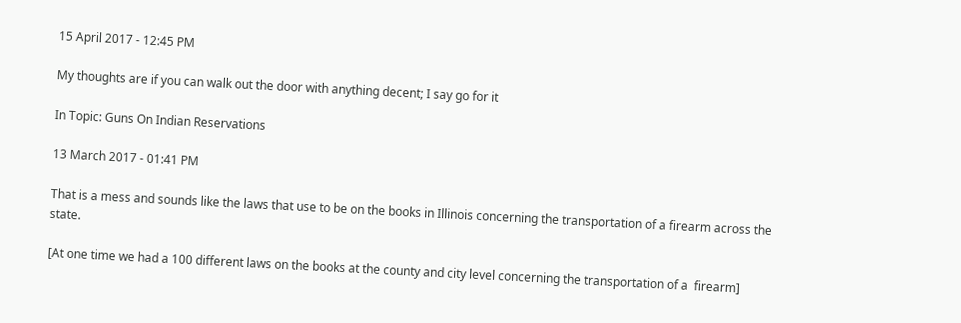15 April 2017 - 12:45 PM

My thoughts are if you can walk out the door with anything decent; I say go for it

In Topic: Guns On Indian Reservations

13 March 2017 - 01:41 PM

That is a mess and sounds like the laws that use to be on the books in Illinois concerning the transportation of a firearm across the state.

[At one time we had a 100 different laws on the books at the county and city level concerning the transportation of a  firearm]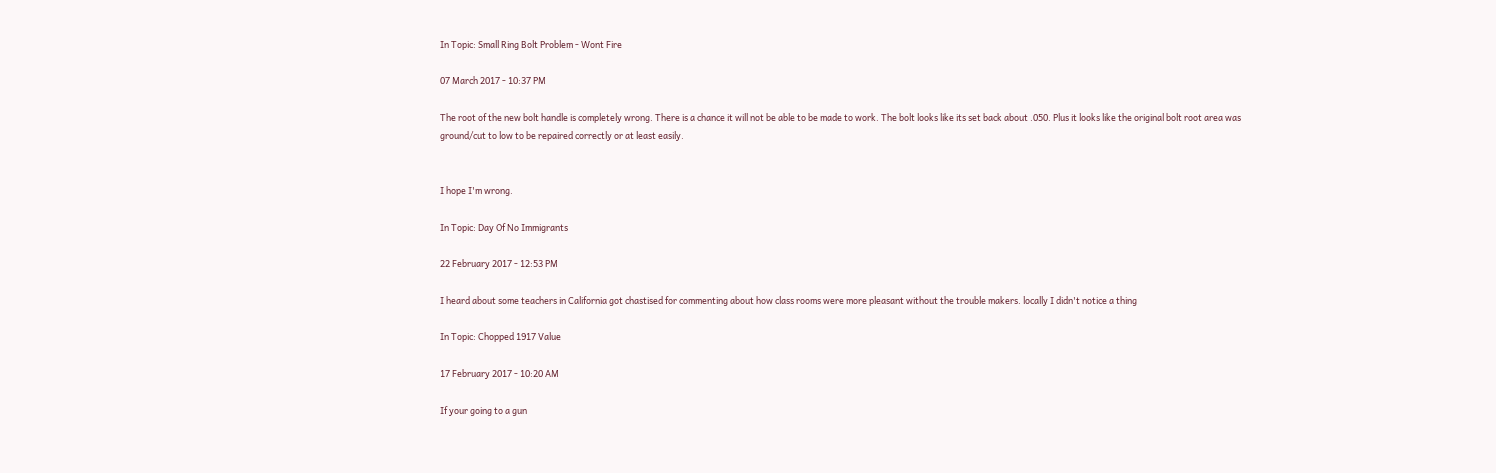In Topic: Small Ring Bolt Problem - Wont Fire

07 March 2017 - 10:37 PM

The root of the new bolt handle is completely wrong. There is a chance it will not be able to be made to work. The bolt looks like its set back about .050. Plus it looks like the original bolt root area was ground/cut to low to be repaired correctly or at least easily.


I hope I'm wrong.

In Topic: Day Of No Immigrants

22 February 2017 - 12:53 PM

I heard about some teachers in California got chastised for commenting about how class rooms were more pleasant without the trouble makers. locally I didn't notice a thing

In Topic: Chopped 1917 Value

17 February 2017 - 10:20 AM

If your going to a gun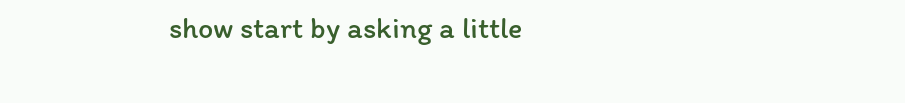show start by asking a little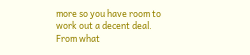more so you have room to work out a decent deal. From what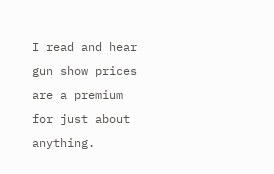I read and hear gun show prices are a premium for just about anything.